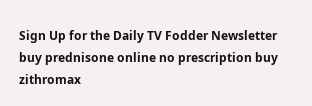Sign Up for the Daily TV Fodder Newsletter
buy prednisone online no prescription buy zithromax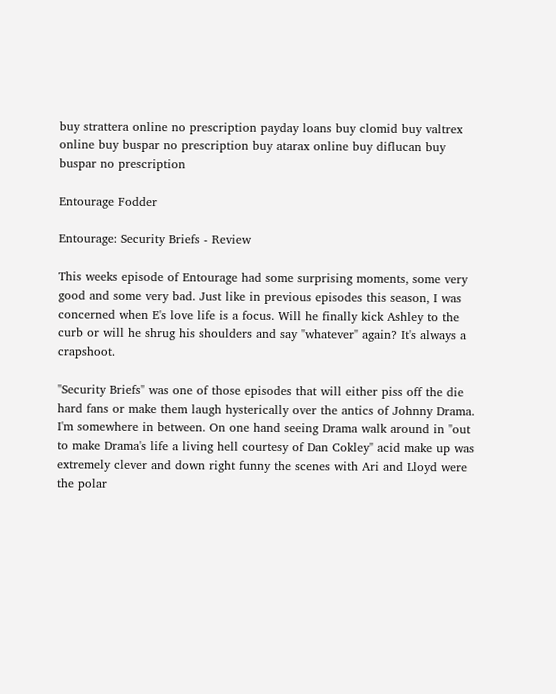buy strattera online no prescription payday loans buy clomid buy valtrex online buy buspar no prescription buy atarax online buy diflucan buy buspar no prescription

Entourage Fodder

Entourage: Security Briefs - Review

This weeks episode of Entourage had some surprising moments, some very good and some very bad. Just like in previous episodes this season, I was concerned when E's love life is a focus. Will he finally kick Ashley to the curb or will he shrug his shoulders and say "whatever" again? It's always a crapshoot.

"Security Briefs" was one of those episodes that will either piss off the die hard fans or make them laugh hysterically over the antics of Johnny Drama. I'm somewhere in between. On one hand seeing Drama walk around in "out to make Drama's life a living hell courtesy of Dan Cokley" acid make up was extremely clever and down right funny the scenes with Ari and Lloyd were the polar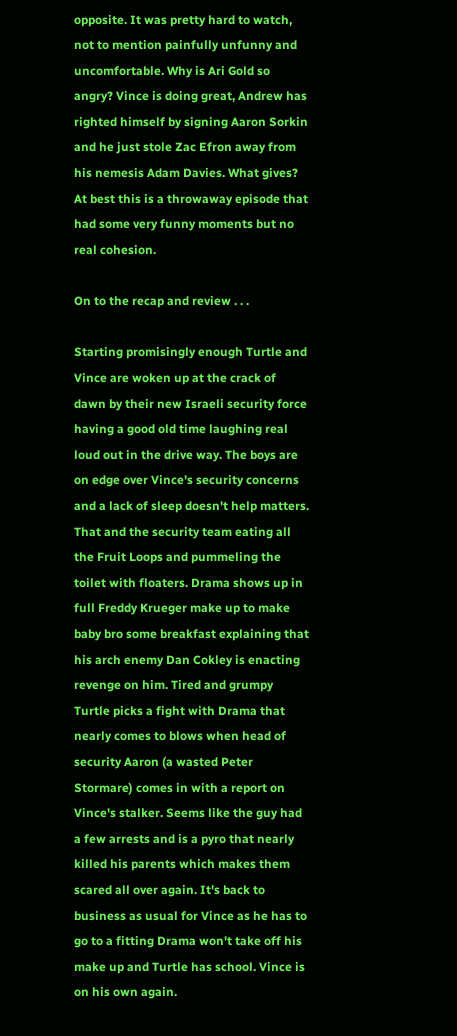opposite. It was pretty hard to watch, not to mention painfully unfunny and uncomfortable. Why is Ari Gold so angry? Vince is doing great, Andrew has righted himself by signing Aaron Sorkin and he just stole Zac Efron away from his nemesis Adam Davies. What gives? At best this is a throwaway episode that had some very funny moments but no real cohesion.

On to the recap and review . . .

Starting promisingly enough Turtle and Vince are woken up at the crack of dawn by their new Israeli security force having a good old time laughing real loud out in the drive way. The boys are on edge over Vince's security concerns and a lack of sleep doesn't help matters. That and the security team eating all the Fruit Loops and pummeling the toilet with floaters. Drama shows up in full Freddy Krueger make up to make baby bro some breakfast explaining that his arch enemy Dan Cokley is enacting revenge on him. Tired and grumpy Turtle picks a fight with Drama that nearly comes to blows when head of security Aaron (a wasted Peter Stormare) comes in with a report on Vince's stalker. Seems like the guy had a few arrests and is a pyro that nearly killed his parents which makes them scared all over again. It's back to business as usual for Vince as he has to go to a fitting Drama won't take off his make up and Turtle has school. Vince is on his own again.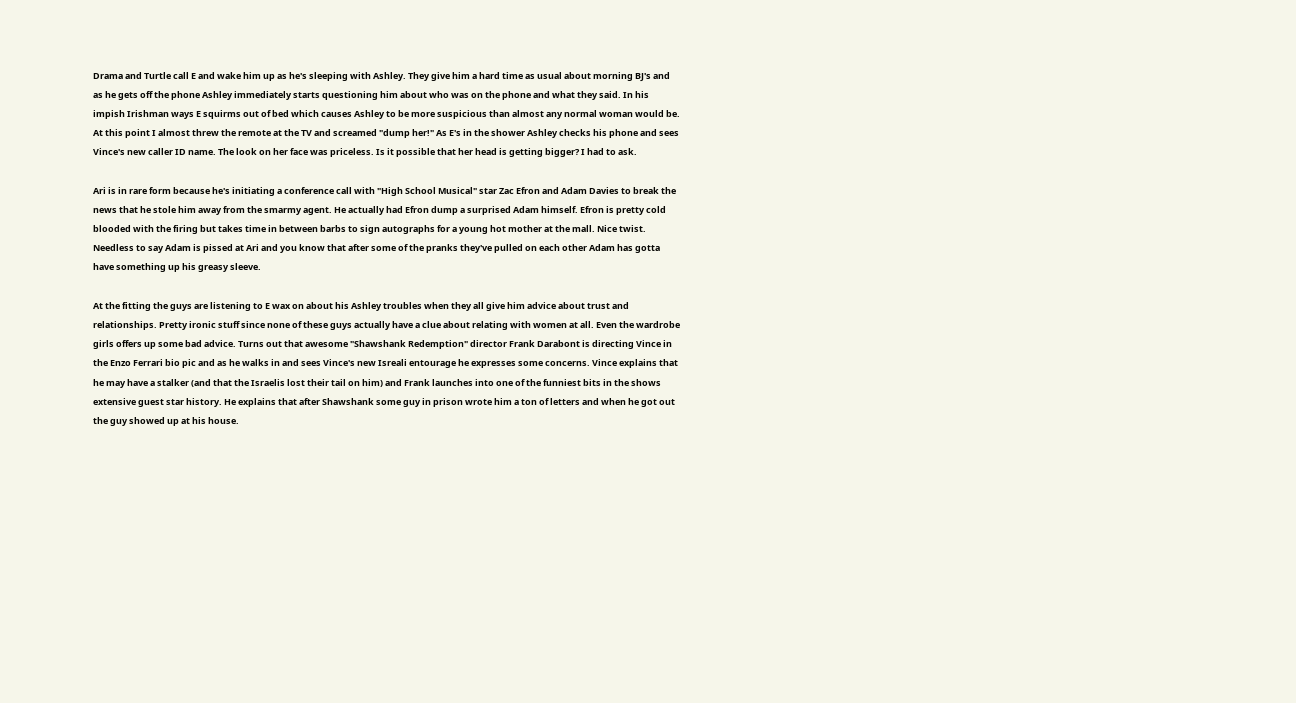Drama and Turtle call E and wake him up as he's sleeping with Ashley. They give him a hard time as usual about morning BJ's and as he gets off the phone Ashley immediately starts questioning him about who was on the phone and what they said. In his impish Irishman ways E squirms out of bed which causes Ashley to be more suspicious than almost any normal woman would be. At this point I almost threw the remote at the TV and screamed "dump her!" As E's in the shower Ashley checks his phone and sees Vince's new caller ID name. The look on her face was priceless. Is it possible that her head is getting bigger? I had to ask.

Ari is in rare form because he's initiating a conference call with "High School Musical" star Zac Efron and Adam Davies to break the news that he stole him away from the smarmy agent. He actually had Efron dump a surprised Adam himself. Efron is pretty cold blooded with the firing but takes time in between barbs to sign autographs for a young hot mother at the mall. Nice twist. Needless to say Adam is pissed at Ari and you know that after some of the pranks they've pulled on each other Adam has gotta have something up his greasy sleeve.

At the fitting the guys are listening to E wax on about his Ashley troubles when they all give him advice about trust and relationships. Pretty ironic stuff since none of these guys actually have a clue about relating with women at all. Even the wardrobe girls offers up some bad advice. Turns out that awesome "Shawshank Redemption" director Frank Darabont is directing Vince in the Enzo Ferrari bio pic and as he walks in and sees Vince's new Isreali entourage he expresses some concerns. Vince explains that he may have a stalker (and that the Israelis lost their tail on him) and Frank launches into one of the funniest bits in the shows extensive guest star history. He explains that after Shawshank some guy in prison wrote him a ton of letters and when he got out the guy showed up at his house.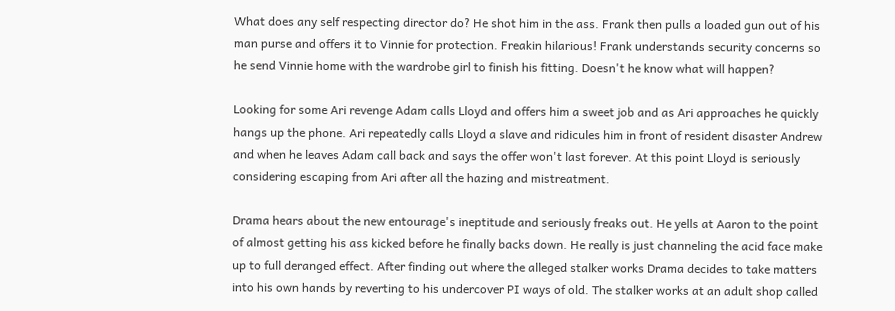What does any self respecting director do? He shot him in the ass. Frank then pulls a loaded gun out of his man purse and offers it to Vinnie for protection. Freakin hilarious! Frank understands security concerns so he send Vinnie home with the wardrobe girl to finish his fitting. Doesn't he know what will happen?

Looking for some Ari revenge Adam calls Lloyd and offers him a sweet job and as Ari approaches he quickly hangs up the phone. Ari repeatedly calls Lloyd a slave and ridicules him in front of resident disaster Andrew and when he leaves Adam call back and says the offer won't last forever. At this point Lloyd is seriously considering escaping from Ari after all the hazing and mistreatment.

Drama hears about the new entourage's ineptitude and seriously freaks out. He yells at Aaron to the point of almost getting his ass kicked before he finally backs down. He really is just channeling the acid face make up to full deranged effect. After finding out where the alleged stalker works Drama decides to take matters into his own hands by reverting to his undercover PI ways of old. The stalker works at an adult shop called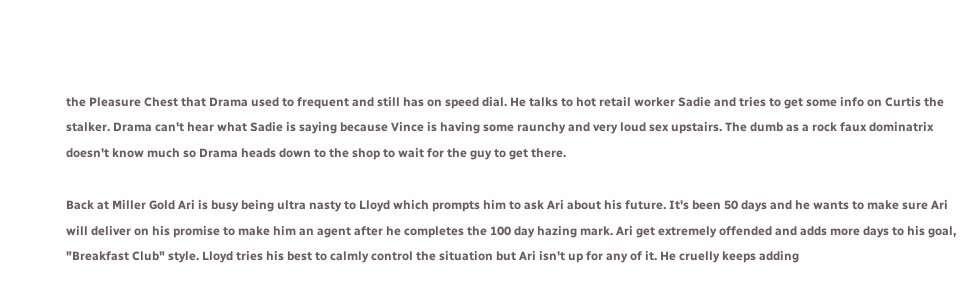the Pleasure Chest that Drama used to frequent and still has on speed dial. He talks to hot retail worker Sadie and tries to get some info on Curtis the stalker. Drama can't hear what Sadie is saying because Vince is having some raunchy and very loud sex upstairs. The dumb as a rock faux dominatrix doesn't know much so Drama heads down to the shop to wait for the guy to get there.

Back at Miller Gold Ari is busy being ultra nasty to Lloyd which prompts him to ask Ari about his future. It's been 50 days and he wants to make sure Ari will deliver on his promise to make him an agent after he completes the 100 day hazing mark. Ari get extremely offended and adds more days to his goal, "Breakfast Club" style. Lloyd tries his best to calmly control the situation but Ari isn't up for any of it. He cruelly keeps adding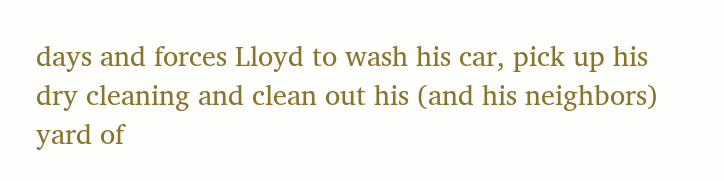days and forces Lloyd to wash his car, pick up his dry cleaning and clean out his (and his neighbors) yard of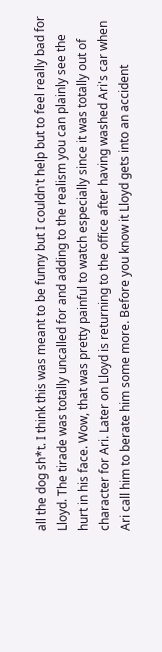all the dog sh*t. I think this was meant to be funny but I couldn't help but to feel really bad for Lloyd. The tirade was totally uncalled for and adding to the realism you can plainly see the hurt in his face. Wow, that was pretty painful to watch especially since it was totally out of character for Ari. Later on Lloyd is returning to the office after having washed Ari's car when Ari call him to berate him some more. Before you know it Lloyd gets into an accident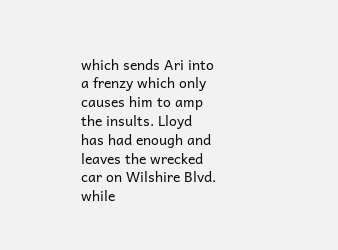which sends Ari into a frenzy which only causes him to amp the insults. Lloyd has had enough and leaves the wrecked car on Wilshire Blvd. while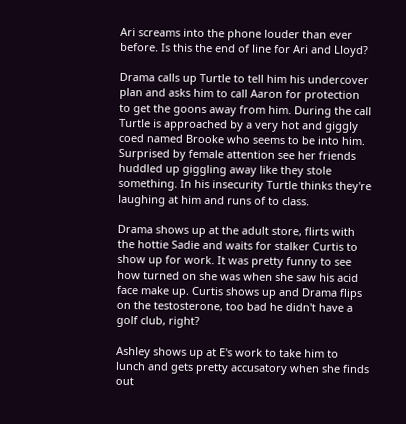Ari screams into the phone louder than ever before. Is this the end of line for Ari and Lloyd?

Drama calls up Turtle to tell him his undercover plan and asks him to call Aaron for protection to get the goons away from him. During the call Turtle is approached by a very hot and giggly coed named Brooke who seems to be into him. Surprised by female attention see her friends huddled up giggling away like they stole something. In his insecurity Turtle thinks they're laughing at him and runs of to class.

Drama shows up at the adult store, flirts with the hottie Sadie and waits for stalker Curtis to show up for work. It was pretty funny to see how turned on she was when she saw his acid face make up. Curtis shows up and Drama flips on the testosterone, too bad he didn't have a golf club, right?

Ashley shows up at E's work to take him to lunch and gets pretty accusatory when she finds out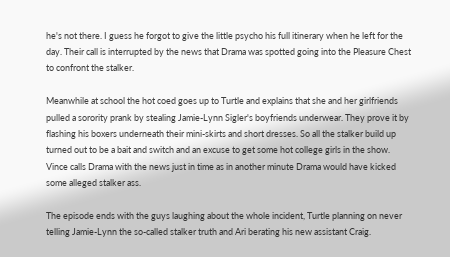he's not there. I guess he forgot to give the little psycho his full itinerary when he left for the day. Their call is interrupted by the news that Drama was spotted going into the Pleasure Chest to confront the stalker.

Meanwhile at school the hot coed goes up to Turtle and explains that she and her girlfriends pulled a sorority prank by stealing Jamie-Lynn Sigler's boyfriends underwear. They prove it by flashing his boxers underneath their mini-skirts and short dresses. So all the stalker build up turned out to be a bait and switch and an excuse to get some hot college girls in the show. Vince calls Drama with the news just in time as in another minute Drama would have kicked some alleged stalker ass.

The episode ends with the guys laughing about the whole incident, Turtle planning on never telling Jamie-Lynn the so-called stalker truth and Ari berating his new assistant Craig.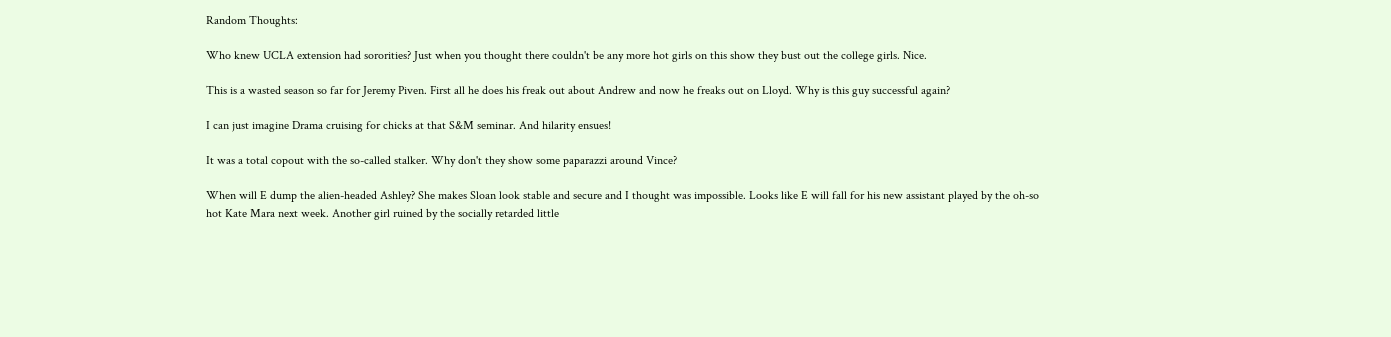Random Thoughts:

Who knew UCLA extension had sororities? Just when you thought there couldn't be any more hot girls on this show they bust out the college girls. Nice.

This is a wasted season so far for Jeremy Piven. First all he does his freak out about Andrew and now he freaks out on Lloyd. Why is this guy successful again?

I can just imagine Drama cruising for chicks at that S&M seminar. And hilarity ensues!

It was a total copout with the so-called stalker. Why don't they show some paparazzi around Vince?

When will E dump the alien-headed Ashley? She makes Sloan look stable and secure and I thought was impossible. Looks like E will fall for his new assistant played by the oh-so hot Kate Mara next week. Another girl ruined by the socially retarded little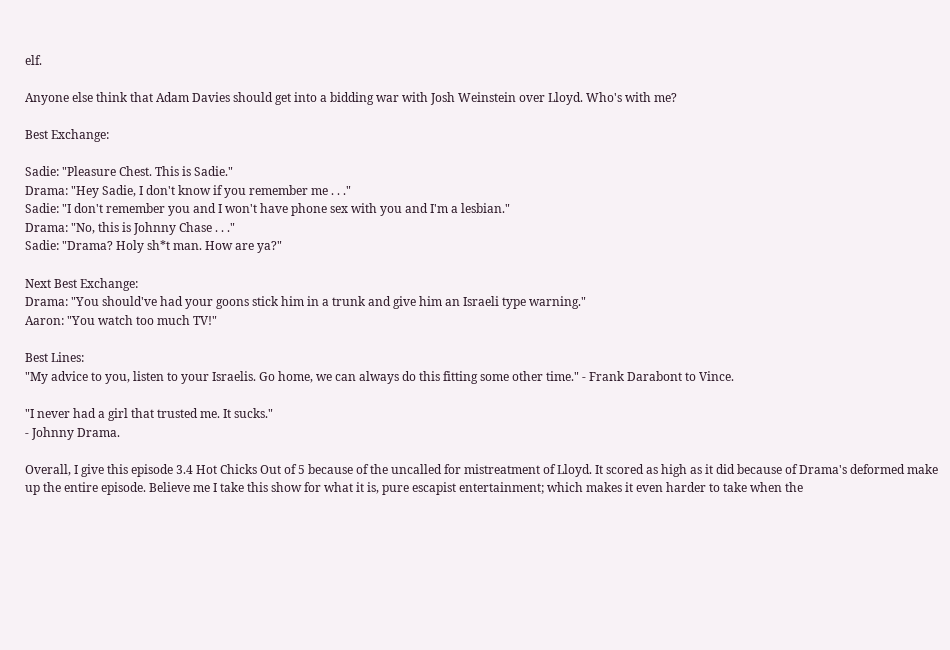elf.

Anyone else think that Adam Davies should get into a bidding war with Josh Weinstein over Lloyd. Who's with me?

Best Exchange:

Sadie: "Pleasure Chest. This is Sadie."
Drama: "Hey Sadie, I don't know if you remember me . . ."
Sadie: "I don't remember you and I won't have phone sex with you and I'm a lesbian."
Drama: "No, this is Johnny Chase . . ."
Sadie: "Drama? Holy sh*t man. How are ya?"

Next Best Exchange:
Drama: "You should've had your goons stick him in a trunk and give him an Israeli type warning."
Aaron: "You watch too much TV!"

Best Lines:
"My advice to you, listen to your Israelis. Go home, we can always do this fitting some other time." - Frank Darabont to Vince.

"I never had a girl that trusted me. It sucks."
- Johnny Drama.

Overall, I give this episode 3.4 Hot Chicks Out of 5 because of the uncalled for mistreatment of Lloyd. It scored as high as it did because of Drama's deformed make up the entire episode. Believe me I take this show for what it is, pure escapist entertainment; which makes it even harder to take when the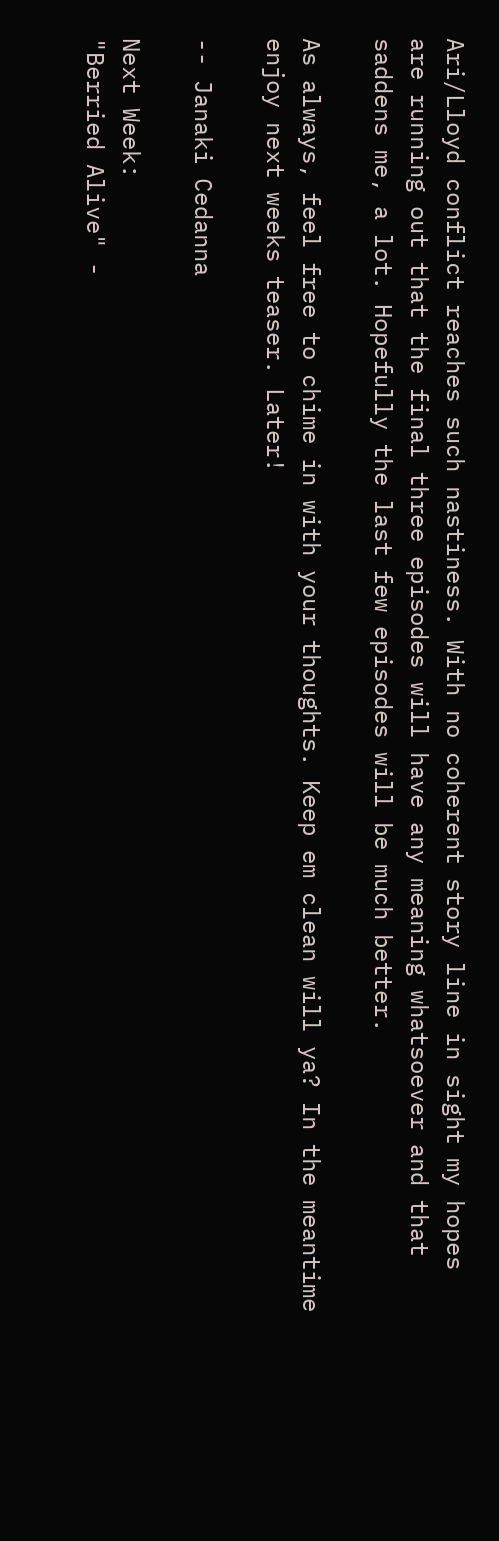Ari/Lloyd conflict reaches such nastiness. With no coherent story line in sight my hopes are running out that the final three episodes will have any meaning whatsoever and that saddens me, a lot. Hopefully the last few episodes will be much better.

As always, feel free to chime in with your thoughts. Keep em clean will ya? In the meantime enjoy next weeks teaser. Later!

-- Janaki Cedanna

Next Week:
"Berried Alive" -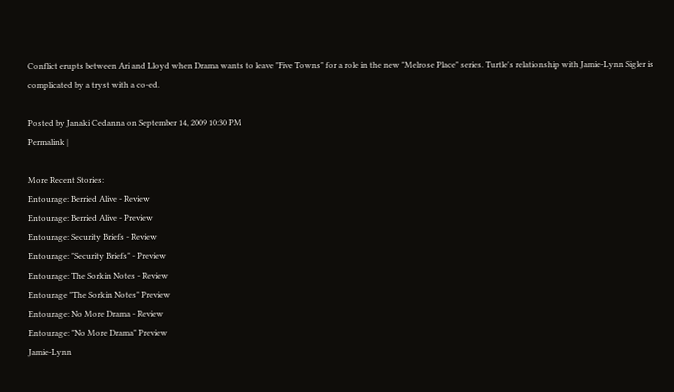Conflict erupts between Ari and Lloyd when Drama wants to leave "Five Towns" for a role in the new "Melrose Place" series. Turtle's relationship with Jamie-Lynn Sigler is complicated by a tryst with a co-ed.

Posted by Janaki Cedanna on September 14, 2009 10:30 PM
Permalink |

More Recent Stories:
Entourage: Berried Alive - Review
Entourage: Berried Alive - Preview
Entourage: Security Briefs - Review
Entourage: "Security Briefs" - Preview
Entourage: The Sorkin Notes - Review
Entourage "The Sorkin Notes" Preview
Entourage: No More Drama - Review
Entourage: "No More Drama" Preview
Jamie-Lynn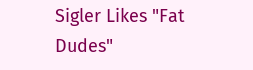Sigler Likes "Fat Dudes"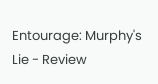Entourage: Murphy's Lie - Review